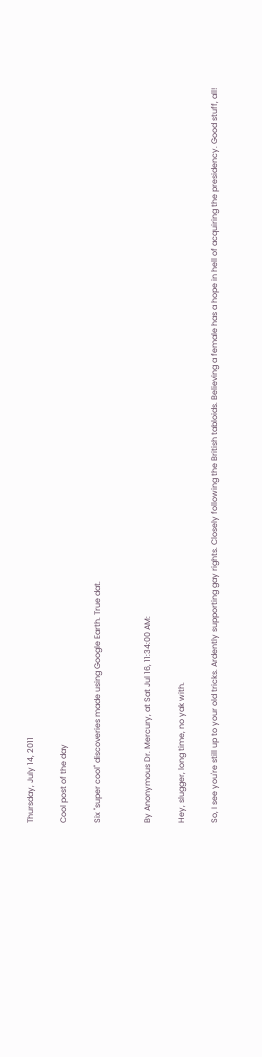Thursday, July 14, 2011

Cool post of the day

Six "super cool" discoveries made using Google Earth. True dat.


By Anonymous Dr. Mercury, at Sat Jul 16, 11:34:00 AM:

Hey, slugger, long time, no yak with.

So, I see you're still up to your old tricks. Ardently supporting gay rights. Closely following the British tabloids. Believing a female has a hope in hell of acquiring the presidency. Good stuff, all!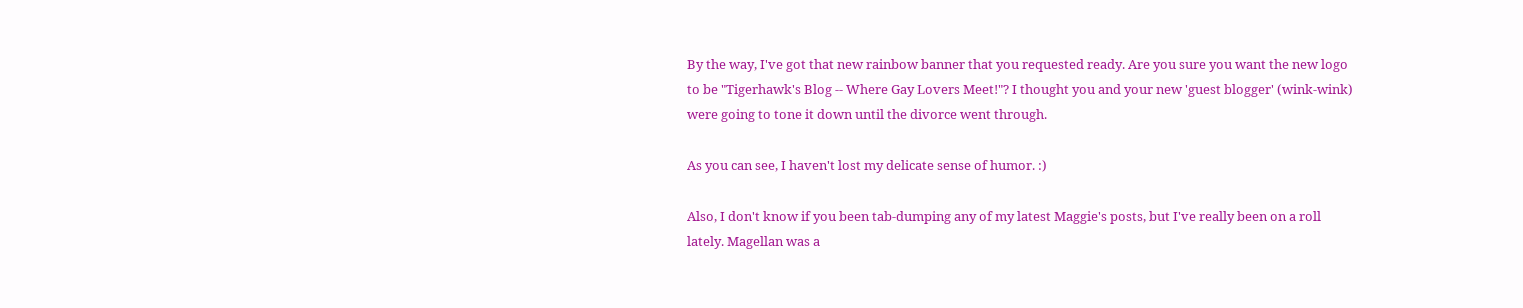By the way, I've got that new rainbow banner that you requested ready. Are you sure you want the new logo to be "Tigerhawk's Blog -- Where Gay Lovers Meet!"? I thought you and your new 'guest blogger' (wink-wink) were going to tone it down until the divorce went through.

As you can see, I haven't lost my delicate sense of humor. :)

Also, I don't know if you been tab-dumping any of my latest Maggie's posts, but I've really been on a roll lately. Magellan was a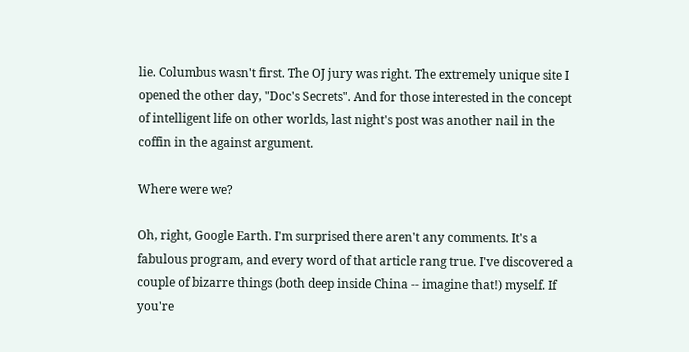lie. Columbus wasn't first. The OJ jury was right. The extremely unique site I opened the other day, "Doc's Secrets". And for those interested in the concept of intelligent life on other worlds, last night's post was another nail in the coffin in the against argument.

Where were we?

Oh, right, Google Earth. I'm surprised there aren't any comments. It's a fabulous program, and every word of that article rang true. I've discovered a couple of bizarre things (both deep inside China -- imagine that!) myself. If you're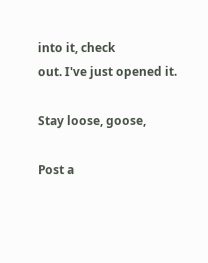into it, check
out. I've just opened it.

Stay loose, goose,

Post a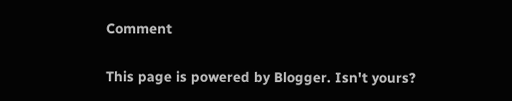Comment

This page is powered by Blogger. Isn't yours?